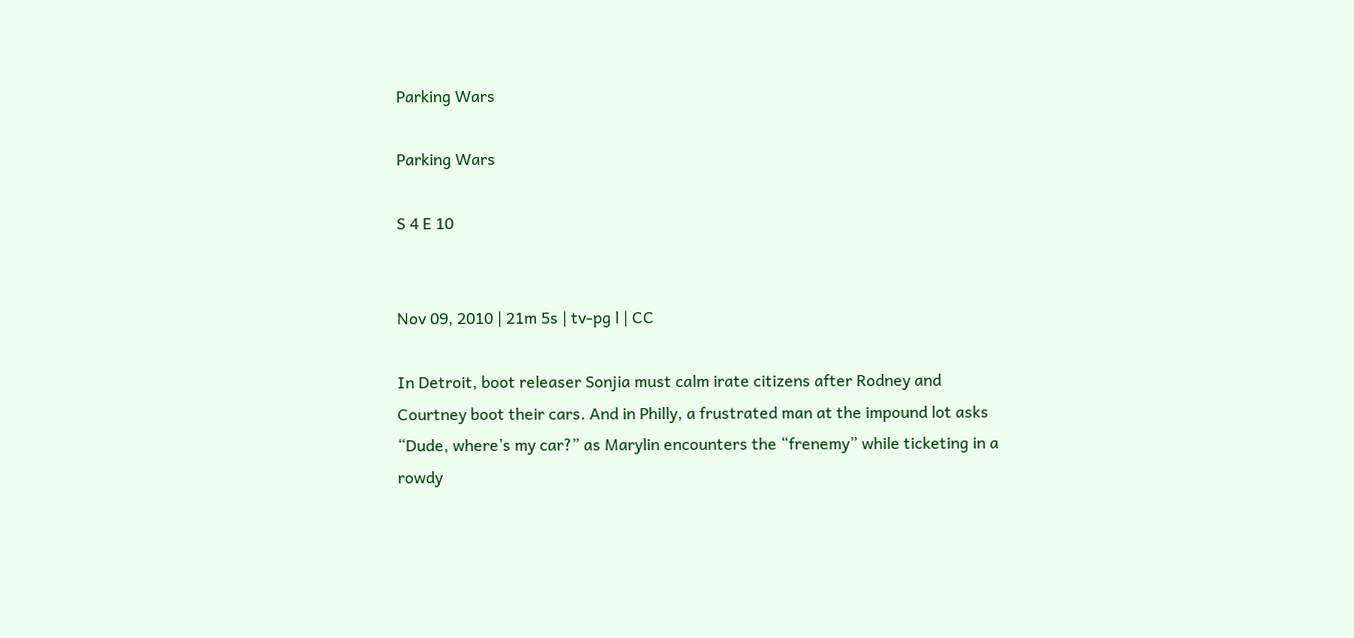Parking Wars

Parking Wars

S 4 E 10


Nov 09, 2010 | 21m 5s | tv-pg l | CC

In Detroit, boot releaser Sonjia must calm irate citizens after Rodney and Courtney boot their cars. And in Philly, a frustrated man at the impound lot asks “Dude, where’s my car?” as Marylin encounters the “frenemy” while ticketing in a rowdy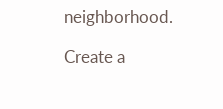neighborhood.

Create a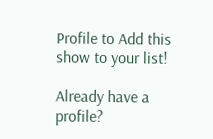Profile to Add this show to your list!

Already have a profile?